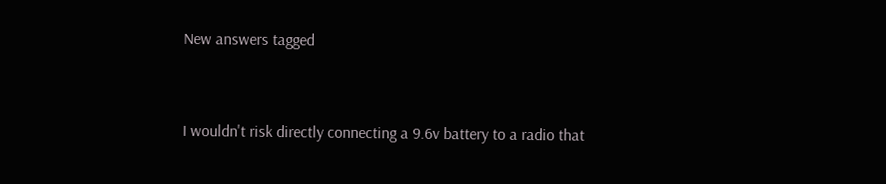New answers tagged


I wouldn't risk directly connecting a 9.6v battery to a radio that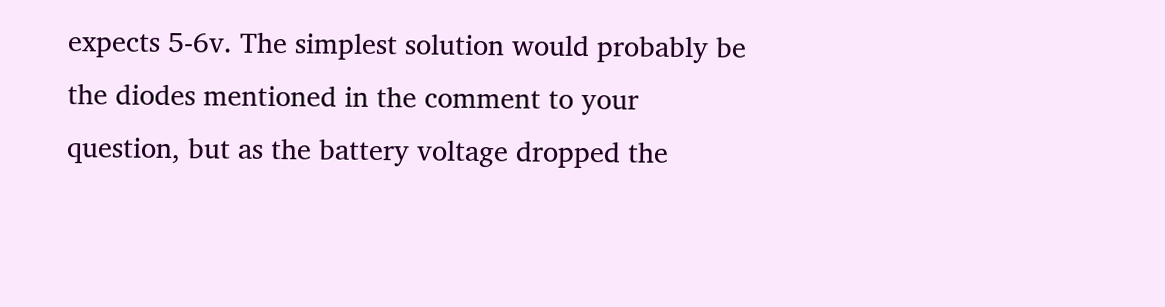expects 5-6v. The simplest solution would probably be the diodes mentioned in the comment to your question, but as the battery voltage dropped the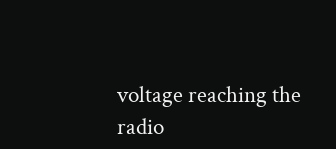voltage reaching the radio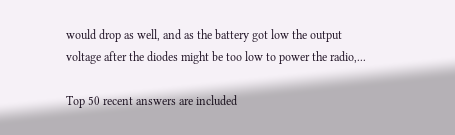would drop as well, and as the battery got low the output voltage after the diodes might be too low to power the radio,...

Top 50 recent answers are included